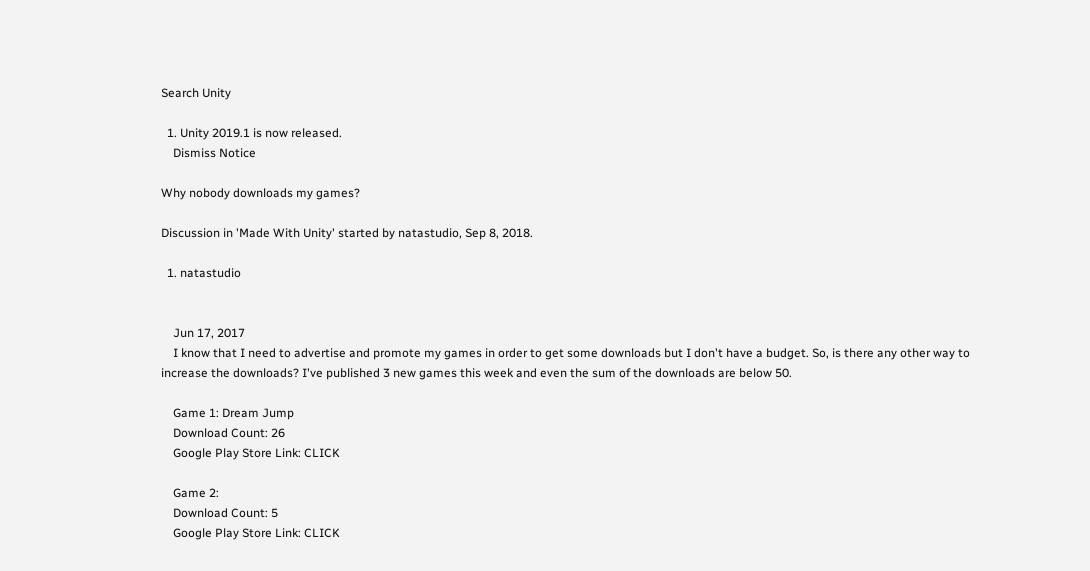Search Unity

  1. Unity 2019.1 is now released.
    Dismiss Notice

Why nobody downloads my games?

Discussion in 'Made With Unity' started by natastudio, Sep 8, 2018.

  1. natastudio


    Jun 17, 2017
    I know that I need to advertise and promote my games in order to get some downloads but I don't have a budget. So, is there any other way to increase the downloads? I've published 3 new games this week and even the sum of the downloads are below 50.

    Game 1: Dream Jump
    Download Count: 26
    Google Play Store Link: CLICK

    Game 2:
    Download Count: 5
    Google Play Store Link: CLICK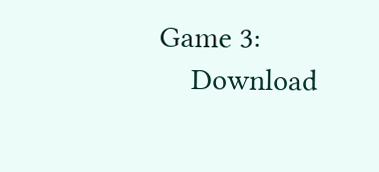Game 3:
    Download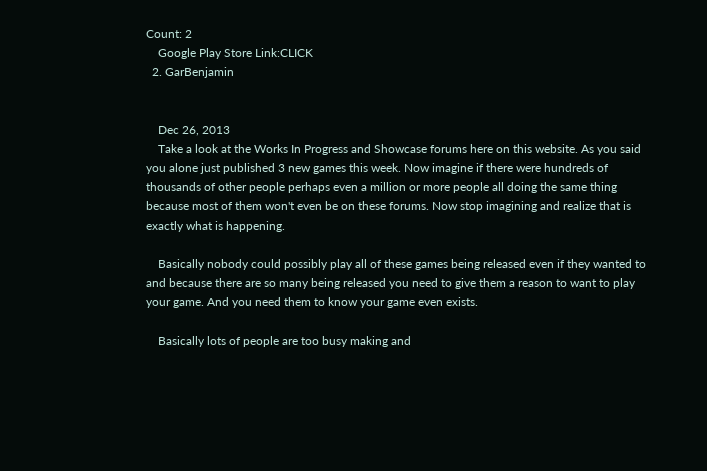Count: 2
    Google Play Store Link:CLICK
  2. GarBenjamin


    Dec 26, 2013
    Take a look at the Works In Progress and Showcase forums here on this website. As you said you alone just published 3 new games this week. Now imagine if there were hundreds of thousands of other people perhaps even a million or more people all doing the same thing because most of them won't even be on these forums. Now stop imagining and realize that is exactly what is happening.

    Basically nobody could possibly play all of these games being released even if they wanted to and because there are so many being released you need to give them a reason to want to play your game. And you need them to know your game even exists.

    Basically lots of people are too busy making and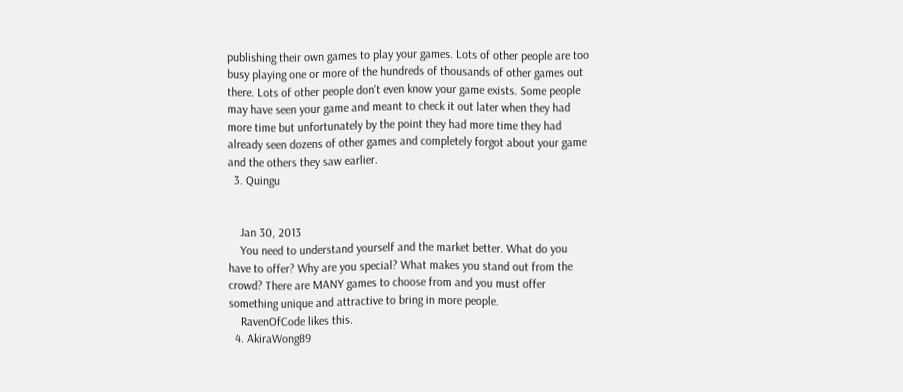publishing their own games to play your games. Lots of other people are too busy playing one or more of the hundreds of thousands of other games out there. Lots of other people don't even know your game exists. Some people may have seen your game and meant to check it out later when they had more time but unfortunately by the point they had more time they had already seen dozens of other games and completely forgot about your game and the others they saw earlier.
  3. Quingu


    Jan 30, 2013
    You need to understand yourself and the market better. What do you have to offer? Why are you special? What makes you stand out from the crowd? There are MANY games to choose from and you must offer something unique and attractive to bring in more people.
    RavenOfCode likes this.
  4. AkiraWong89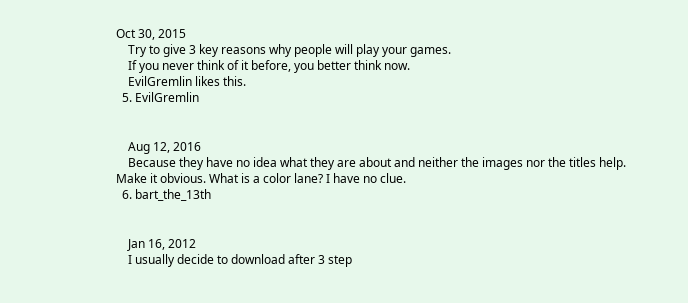Oct 30, 2015
    Try to give 3 key reasons why people will play your games.
    If you never think of it before, you better think now.
    EvilGremlin likes this.
  5. EvilGremlin


    Aug 12, 2016
    Because they have no idea what they are about and neither the images nor the titles help. Make it obvious. What is a color lane? I have no clue.
  6. bart_the_13th


    Jan 16, 2012
    I usually decide to download after 3 step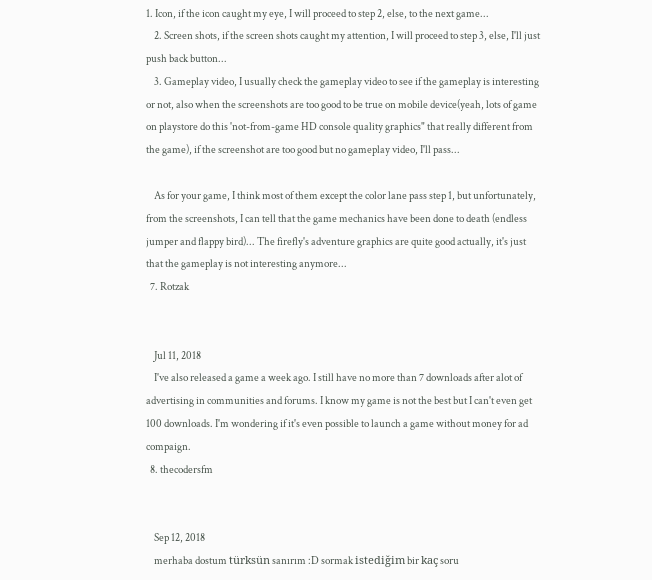1. Icon, if the icon caught my eye, I will proceed to step 2, else, to the next game...
    2. Screen shots, if the screen shots caught my attention, I will proceed to step 3, else, I'll just push back button...
    3. Gameplay video, I usually check the gameplay video to see if the gameplay is interesting or not, also when the screenshots are too good to be true on mobile device(yeah, lots of game on playstore do this 'not-from-game HD console quality graphics" that really different from the game), if the screenshot are too good but no gameplay video, I'll pass...

    As for your game, I think most of them except the color lane pass step 1, but unfortunately, from the screenshots, I can tell that the game mechanics have been done to death (endless jumper and flappy bird)... The firefly's adventure graphics are quite good actually, it's just that the gameplay is not interesting anymore...
  7. Rotzak


    Jul 11, 2018
    I've also released a game a week ago. I still have no more than 7 downloads after alot of advertising in communities and forums. I know my game is not the best but I can't even get 100 downloads. I'm wondering if it's even possible to launch a game without money for ad compaign.
  8. thecodersfm


    Sep 12, 2018
    merhaba dostum türksün sanırım :D sormak istediğim bir kaç soru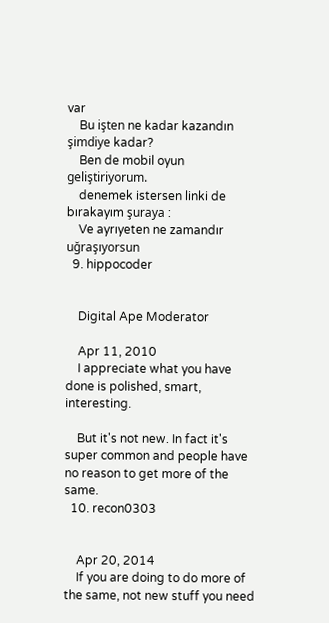var
    Bu işten ne kadar kazandın şimdiye kadar?
    Ben de mobil oyun geliştiriyorum.
    denemek istersen linki de bırakayım şuraya :
    Ve ayrıyeten ne zamandır uğraşıyorsun
  9. hippocoder


    Digital Ape Moderator

    Apr 11, 2010
    I appreciate what you have done is polished, smart, interesting.

    But it's not new. In fact it's super common and people have no reason to get more of the same.
  10. recon0303


    Apr 20, 2014
    If you are doing to do more of the same, not new stuff you need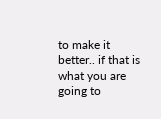to make it better.. if that is what you are going to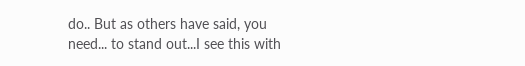do.. But as others have said, you need... to stand out...I see this with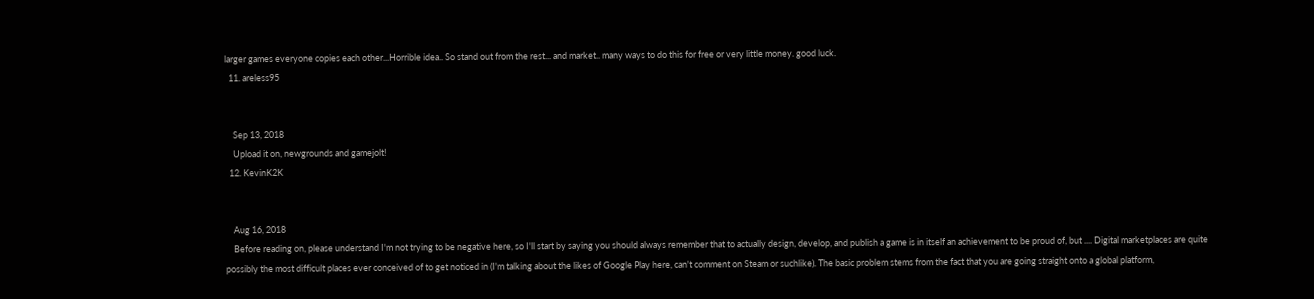larger games everyone copies each other...Horrible idea.. So stand out from the rest... and market.. many ways to do this for free or very little money. good luck.
  11. areless95


    Sep 13, 2018
    Upload it on, newgrounds and gamejolt!
  12. KevinK2K


    Aug 16, 2018
    Before reading on, please understand I'm not trying to be negative here, so I'll start by saying you should always remember that to actually design, develop, and publish a game is in itself an achievement to be proud of, but .... Digital marketplaces are quite possibly the most difficult places ever conceived of to get noticed in (I'm talking about the likes of Google Play here, can't comment on Steam or suchlike). The basic problem stems from the fact that you are going straight onto a global platform,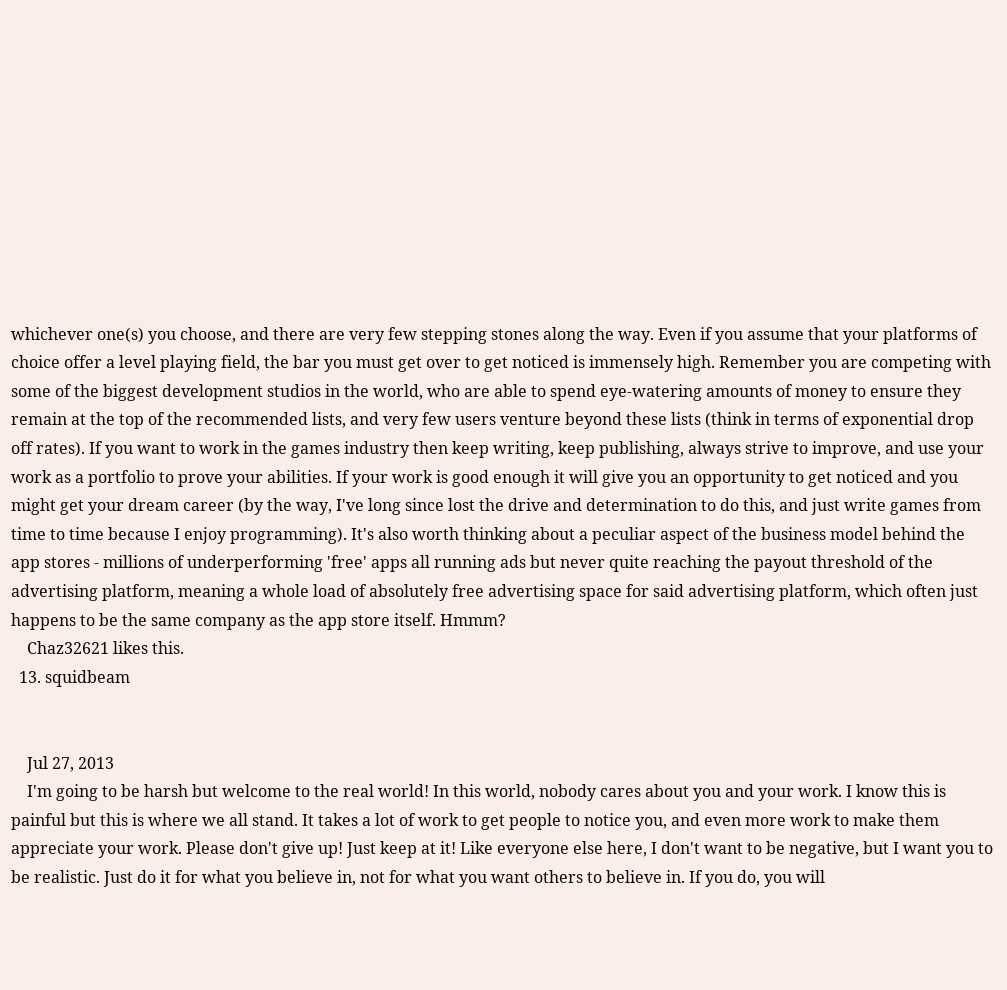whichever one(s) you choose, and there are very few stepping stones along the way. Even if you assume that your platforms of choice offer a level playing field, the bar you must get over to get noticed is immensely high. Remember you are competing with some of the biggest development studios in the world, who are able to spend eye-watering amounts of money to ensure they remain at the top of the recommended lists, and very few users venture beyond these lists (think in terms of exponential drop off rates). If you want to work in the games industry then keep writing, keep publishing, always strive to improve, and use your work as a portfolio to prove your abilities. If your work is good enough it will give you an opportunity to get noticed and you might get your dream career (by the way, I've long since lost the drive and determination to do this, and just write games from time to time because I enjoy programming). It's also worth thinking about a peculiar aspect of the business model behind the app stores - millions of underperforming 'free' apps all running ads but never quite reaching the payout threshold of the advertising platform, meaning a whole load of absolutely free advertising space for said advertising platform, which often just happens to be the same company as the app store itself. Hmmm?
    Chaz32621 likes this.
  13. squidbeam


    Jul 27, 2013
    I'm going to be harsh but welcome to the real world! In this world, nobody cares about you and your work. I know this is painful but this is where we all stand. It takes a lot of work to get people to notice you, and even more work to make them appreciate your work. Please don't give up! Just keep at it! Like everyone else here, I don't want to be negative, but I want you to be realistic. Just do it for what you believe in, not for what you want others to believe in. If you do, you will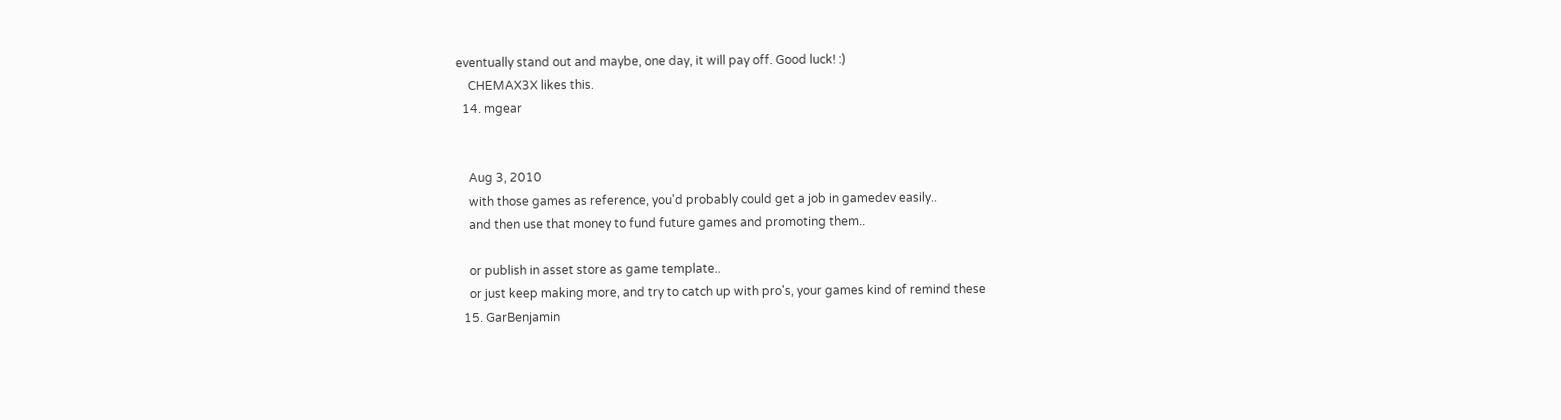eventually stand out and maybe, one day, it will pay off. Good luck! :)
    CHEMAX3X likes this.
  14. mgear


    Aug 3, 2010
    with those games as reference, you'd probably could get a job in gamedev easily..
    and then use that money to fund future games and promoting them..

    or publish in asset store as game template..
    or just keep making more, and try to catch up with pro's, your games kind of remind these
  15. GarBenjamin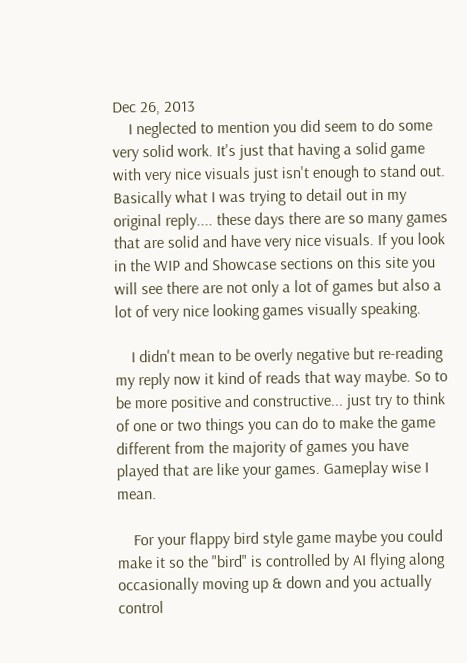Dec 26, 2013
    I neglected to mention you did seem to do some very solid work. It's just that having a solid game with very nice visuals just isn't enough to stand out. Basically what I was trying to detail out in my original reply.... these days there are so many games that are solid and have very nice visuals. If you look in the WIP and Showcase sections on this site you will see there are not only a lot of games but also a lot of very nice looking games visually speaking.

    I didn't mean to be overly negative but re-reading my reply now it kind of reads that way maybe. So to be more positive and constructive... just try to think of one or two things you can do to make the game different from the majority of games you have played that are like your games. Gameplay wise I mean.

    For your flappy bird style game maybe you could make it so the "bird" is controlled by AI flying along occasionally moving up & down and you actually control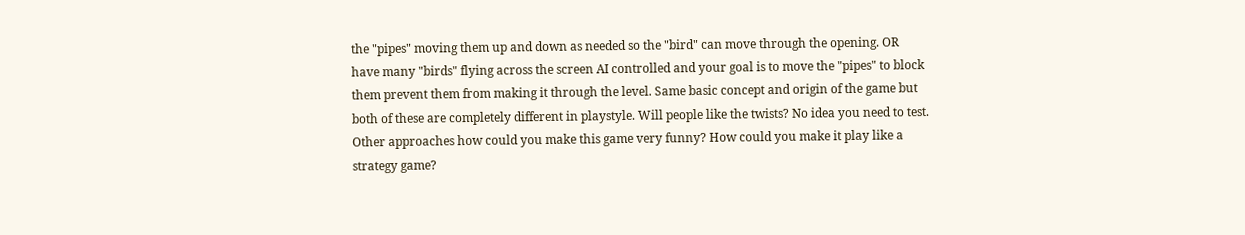the "pipes" moving them up and down as needed so the "bird" can move through the opening. OR have many "birds" flying across the screen AI controlled and your goal is to move the "pipes" to block them prevent them from making it through the level. Same basic concept and origin of the game but both of these are completely different in playstyle. Will people like the twists? No idea you need to test. Other approaches how could you make this game very funny? How could you make it play like a strategy game?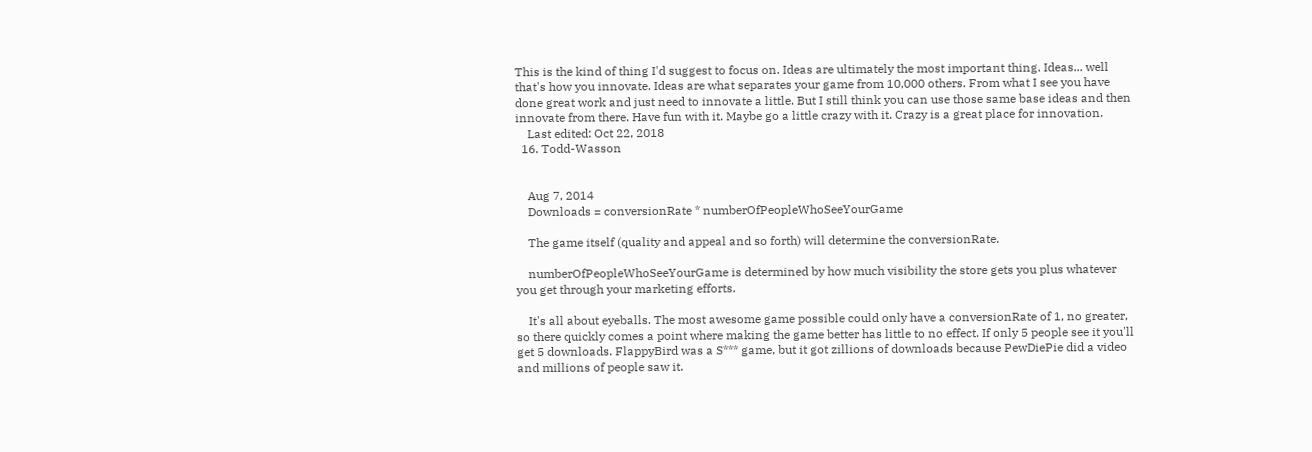This is the kind of thing I'd suggest to focus on. Ideas are ultimately the most important thing. Ideas... well that's how you innovate. Ideas are what separates your game from 10,000 others. From what I see you have done great work and just need to innovate a little. But I still think you can use those same base ideas and then innovate from there. Have fun with it. Maybe go a little crazy with it. Crazy is a great place for innovation.
    Last edited: Oct 22, 2018
  16. Todd-Wasson


    Aug 7, 2014
    Downloads = conversionRate * numberOfPeopleWhoSeeYourGame

    The game itself (quality and appeal and so forth) will determine the conversionRate.

    numberOfPeopleWhoSeeYourGame is determined by how much visibility the store gets you plus whatever you get through your marketing efforts.

    It's all about eyeballs. The most awesome game possible could only have a conversionRate of 1, no greater, so there quickly comes a point where making the game better has little to no effect. If only 5 people see it you'll get 5 downloads. FlappyBird was a S*** game, but it got zillions of downloads because PewDiePie did a video and millions of people saw it.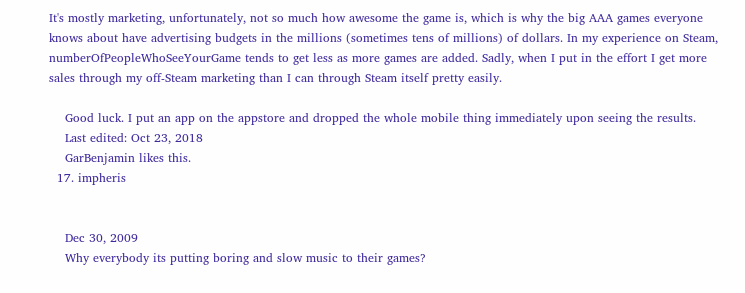It's mostly marketing, unfortunately, not so much how awesome the game is, which is why the big AAA games everyone knows about have advertising budgets in the millions (sometimes tens of millions) of dollars. In my experience on Steam, numberOfPeopleWhoSeeYourGame tends to get less as more games are added. Sadly, when I put in the effort I get more sales through my off-Steam marketing than I can through Steam itself pretty easily.

    Good luck. I put an app on the appstore and dropped the whole mobile thing immediately upon seeing the results.
    Last edited: Oct 23, 2018
    GarBenjamin likes this.
  17. impheris


    Dec 30, 2009
    Why everybody its putting boring and slow music to their games?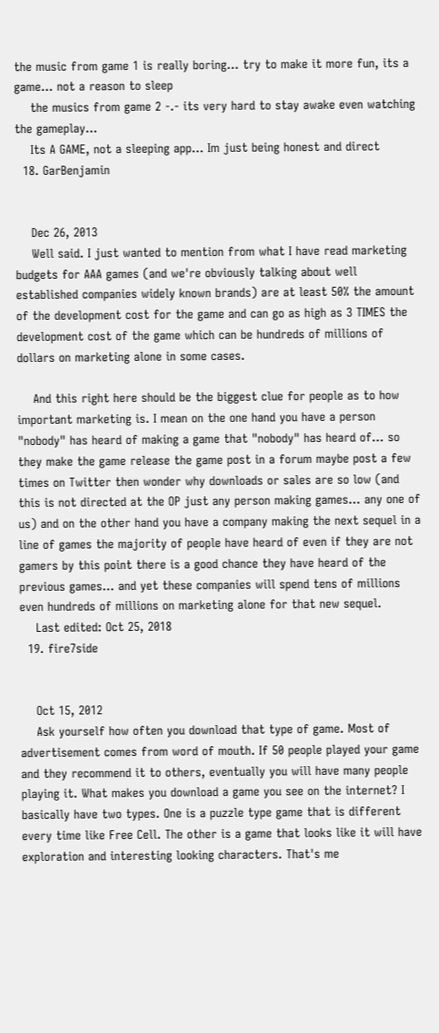the music from game 1 is really boring... try to make it more fun, its a game... not a reason to sleep
    the musics from game 2 -.- its very hard to stay awake even watching the gameplay...
    Its A GAME, not a sleeping app... Im just being honest and direct
  18. GarBenjamin


    Dec 26, 2013
    Well said. I just wanted to mention from what I have read marketing budgets for AAA games (and we're obviously talking about well established companies widely known brands) are at least 50% the amount of the development cost for the game and can go as high as 3 TIMES the development cost of the game which can be hundreds of millions of dollars on marketing alone in some cases.

    And this right here should be the biggest clue for people as to how important marketing is. I mean on the one hand you have a person "nobody" has heard of making a game that "nobody" has heard of... so they make the game release the game post in a forum maybe post a few times on Twitter then wonder why downloads or sales are so low (and this is not directed at the OP just any person making games... any one of us) and on the other hand you have a company making the next sequel in a line of games the majority of people have heard of even if they are not gamers by this point there is a good chance they have heard of the previous games... and yet these companies will spend tens of millions even hundreds of millions on marketing alone for that new sequel.
    Last edited: Oct 25, 2018
  19. fire7side


    Oct 15, 2012
    Ask yourself how often you download that type of game. Most of advertisement comes from word of mouth. If 50 people played your game and they recommend it to others, eventually you will have many people playing it. What makes you download a game you see on the internet? I basically have two types. One is a puzzle type game that is different every time like Free Cell. The other is a game that looks like it will have exploration and interesting looking characters. That's me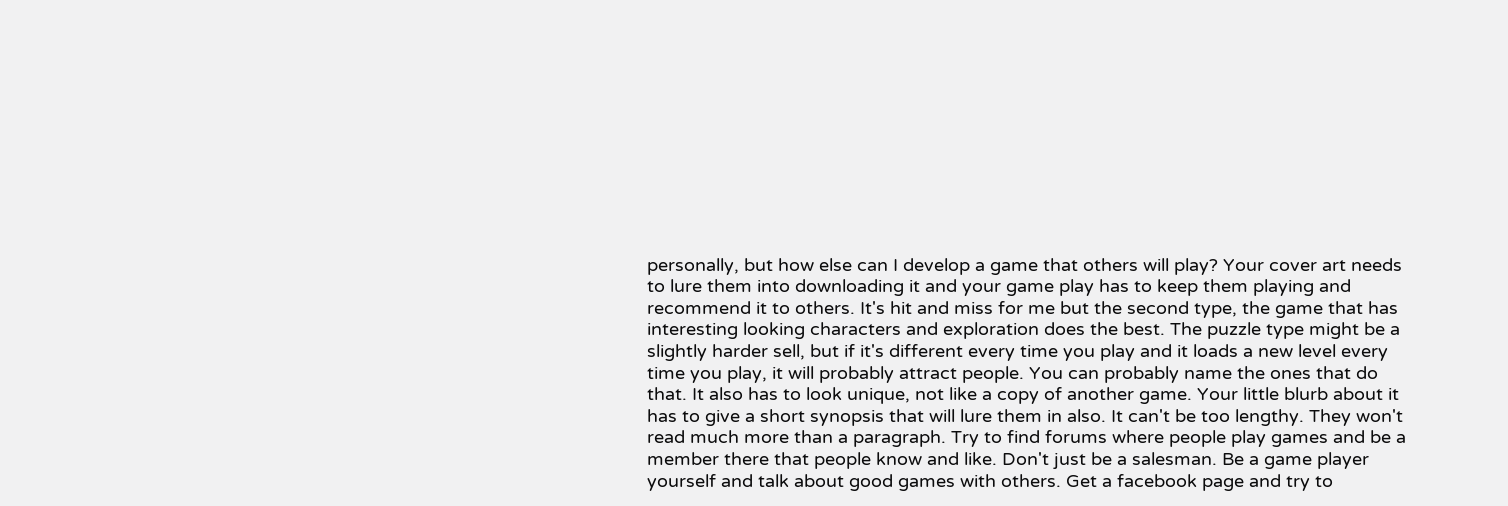personally, but how else can I develop a game that others will play? Your cover art needs to lure them into downloading it and your game play has to keep them playing and recommend it to others. It's hit and miss for me but the second type, the game that has interesting looking characters and exploration does the best. The puzzle type might be a slightly harder sell, but if it's different every time you play and it loads a new level every time you play, it will probably attract people. You can probably name the ones that do that. It also has to look unique, not like a copy of another game. Your little blurb about it has to give a short synopsis that will lure them in also. It can't be too lengthy. They won't read much more than a paragraph. Try to find forums where people play games and be a member there that people know and like. Don't just be a salesman. Be a game player yourself and talk about good games with others. Get a facebook page and try to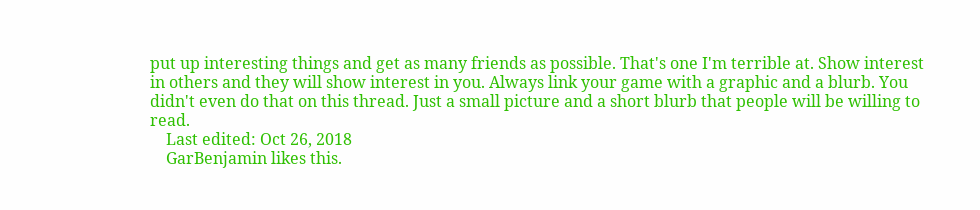put up interesting things and get as many friends as possible. That's one I'm terrible at. Show interest in others and they will show interest in you. Always link your game with a graphic and a blurb. You didn't even do that on this thread. Just a small picture and a short blurb that people will be willing to read.
    Last edited: Oct 26, 2018
    GarBenjamin likes this.